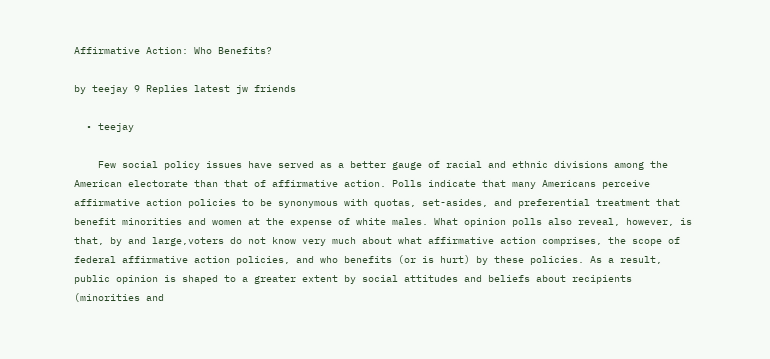Affirmative Action: Who Benefits?

by teejay 9 Replies latest jw friends

  • teejay

    Few social policy issues have served as a better gauge of racial and ethnic divisions among the American electorate than that of affirmative action. Polls indicate that many Americans perceive affirmative action policies to be synonymous with quotas, set-asides, and preferential treatment that benefit minorities and women at the expense of white males. What opinion polls also reveal, however, is that, by and large,voters do not know very much about what affirmative action comprises, the scope of federal affirmative action policies, and who benefits (or is hurt) by these policies. As a result, public opinion is shaped to a greater extent by social attitudes and beliefs about recipients (minorities and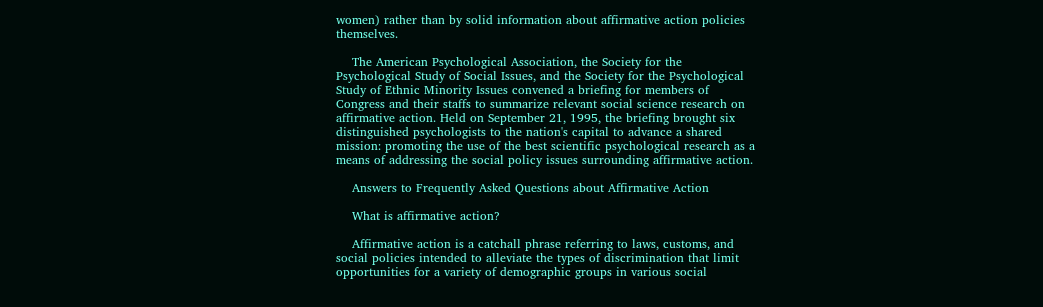women) rather than by solid information about affirmative action policies themselves.

    The American Psychological Association, the Society for the Psychological Study of Social Issues, and the Society for the Psychological Study of Ethnic Minority Issues convened a briefing for members of Congress and their staffs to summarize relevant social science research on affirmative action. Held on September 21, 1995, the briefing brought six distinguished psychologists to the nation's capital to advance a shared mission: promoting the use of the best scientific psychological research as a means of addressing the social policy issues surrounding affirmative action.

    Answers to Frequently Asked Questions about Affirmative Action

    What is affirmative action?

    Affirmative action is a catchall phrase referring to laws, customs, and social policies intended to alleviate the types of discrimination that limit opportunities for a variety of demographic groups in various social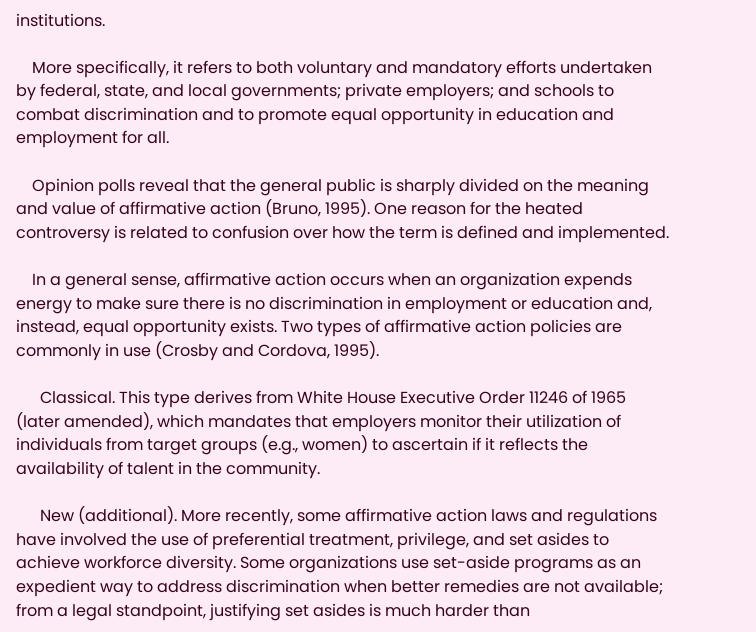institutions.

    More specifically, it refers to both voluntary and mandatory efforts undertaken by federal, state, and local governments; private employers; and schools to combat discrimination and to promote equal opportunity in education and employment for all.

    Opinion polls reveal that the general public is sharply divided on the meaning and value of affirmative action (Bruno, 1995). One reason for the heated controversy is related to confusion over how the term is defined and implemented.

    In a general sense, affirmative action occurs when an organization expends energy to make sure there is no discrimination in employment or education and, instead, equal opportunity exists. Two types of affirmative action policies are commonly in use (Crosby and Cordova, 1995).

      Classical. This type derives from White House Executive Order 11246 of 1965 (later amended), which mandates that employers monitor their utilization of individuals from target groups (e.g., women) to ascertain if it reflects the availability of talent in the community.

      New (additional). More recently, some affirmative action laws and regulations have involved the use of preferential treatment, privilege, and set asides to achieve workforce diversity. Some organizations use set-aside programs as an expedient way to address discrimination when better remedies are not available; from a legal standpoint, justifying set asides is much harder than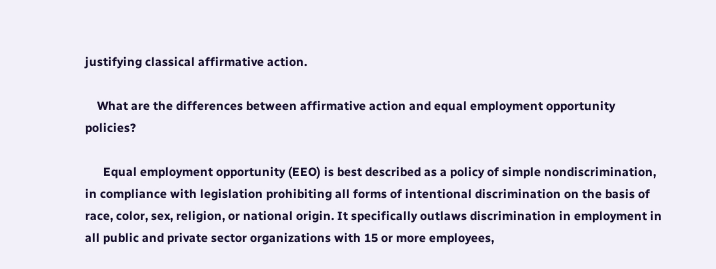justifying classical affirmative action.

    What are the differences between affirmative action and equal employment opportunity policies?

      Equal employment opportunity (EEO) is best described as a policy of simple nondiscrimination, in compliance with legislation prohibiting all forms of intentional discrimination on the basis of race, color, sex, religion, or national origin. It specifically outlaws discrimination in employment in all public and private sector organizations with 15 or more employees,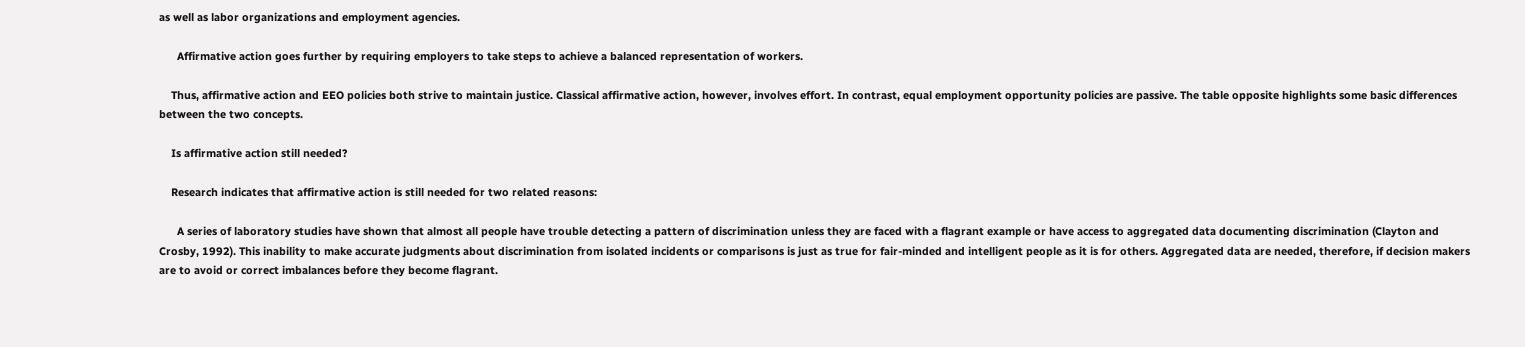as well as labor organizations and employment agencies.

      Affirmative action goes further by requiring employers to take steps to achieve a balanced representation of workers.

    Thus, affirmative action and EEO policies both strive to maintain justice. Classical affirmative action, however, involves effort. In contrast, equal employment opportunity policies are passive. The table opposite highlights some basic differences between the two concepts.

    Is affirmative action still needed?

    Research indicates that affirmative action is still needed for two related reasons:

      A series of laboratory studies have shown that almost all people have trouble detecting a pattern of discrimination unless they are faced with a flagrant example or have access to aggregated data documenting discrimination (Clayton and Crosby, 1992). This inability to make accurate judgments about discrimination from isolated incidents or comparisons is just as true for fair-minded and intelligent people as it is for others. Aggregated data are needed, therefore, if decision makers are to avoid or correct imbalances before they become flagrant.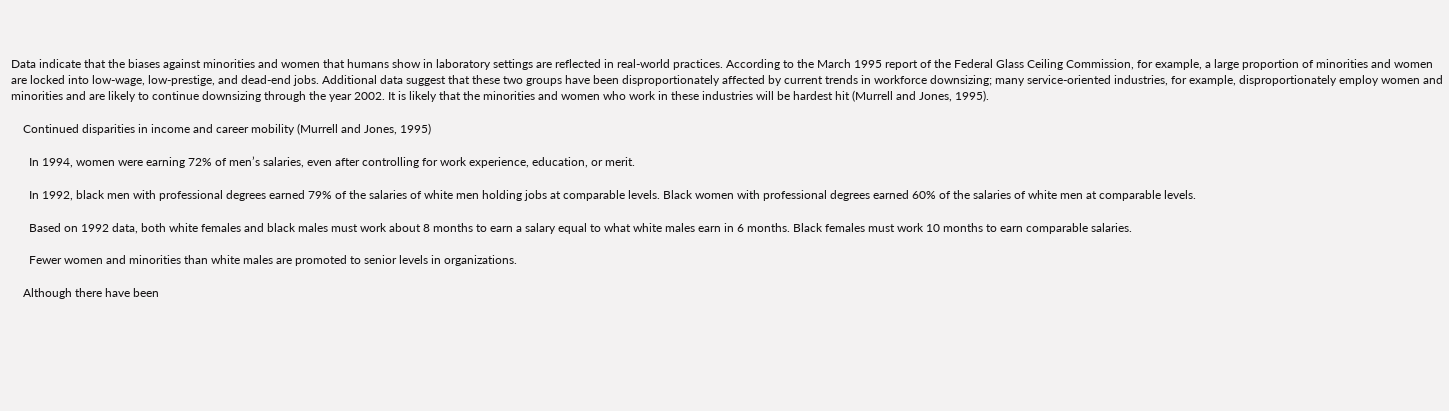Data indicate that the biases against minorities and women that humans show in laboratory settings are reflected in real-world practices. According to the March 1995 report of the Federal Glass Ceiling Commission, for example, a large proportion of minorities and women are locked into low-wage, low-prestige, and dead-end jobs. Additional data suggest that these two groups have been disproportionately affected by current trends in workforce downsizing; many service-oriented industries, for example, disproportionately employ women and minorities and are likely to continue downsizing through the year 2002. It is likely that the minorities and women who work in these industries will be hardest hit (Murrell and Jones, 1995).

    Continued disparities in income and career mobility (Murrell and Jones, 1995)

      In 1994, women were earning 72% of men’s salaries, even after controlling for work experience, education, or merit.

      In 1992, black men with professional degrees earned 79% of the salaries of white men holding jobs at comparable levels. Black women with professional degrees earned 60% of the salaries of white men at comparable levels.

      Based on 1992 data, both white females and black males must work about 8 months to earn a salary equal to what white males earn in 6 months. Black females must work 10 months to earn comparable salaries.

      Fewer women and minorities than white males are promoted to senior levels in organizations.

    Although there have been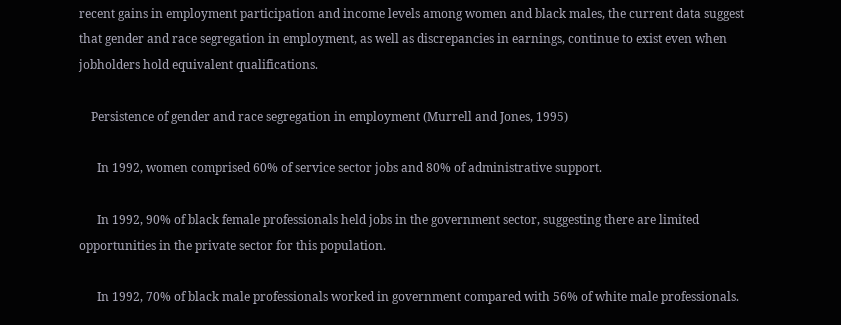recent gains in employment participation and income levels among women and black males, the current data suggest that gender and race segregation in employment, as well as discrepancies in earnings, continue to exist even when jobholders hold equivalent qualifications.

    Persistence of gender and race segregation in employment (Murrell and Jones, 1995)

      In 1992, women comprised 60% of service sector jobs and 80% of administrative support.

      In 1992, 90% of black female professionals held jobs in the government sector, suggesting there are limited opportunities in the private sector for this population.

      In 1992, 70% of black male professionals worked in government compared with 56% of white male professionals.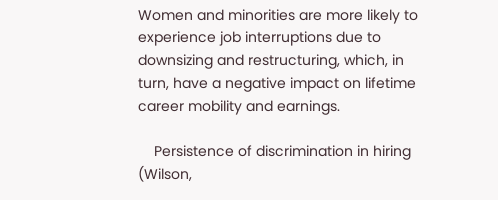Women and minorities are more likely to experience job interruptions due to downsizing and restructuring, which, in turn, have a negative impact on lifetime career mobility and earnings.

    Persistence of discrimination in hiring (Wilson,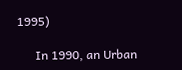1995)

      In 1990, an Urban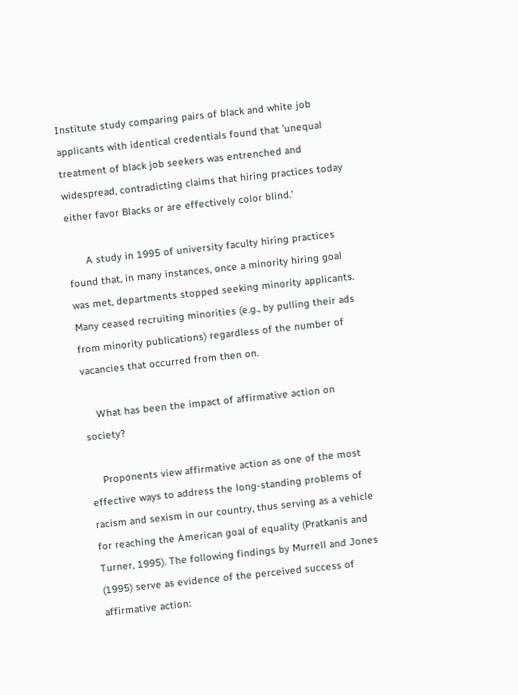Institute study comparing pairs of black and white job applicants with identical credentials found that 'unequal treatment of black job seekers was entrenched and widespread, contradicting claims that hiring practices today either favor Blacks or are effectively color blind.'

      A study in 1995 of university faculty hiring practices found that, in many instances, once a minority hiring goal was met, departments stopped seeking minority applicants. Many ceased recruiting minorities (e.g., by pulling their ads from minority publications) regardless of the number of vacancies that occurred from then on.

    What has been the impact of affirmative action on society?

    Proponents view affirmative action as one of the most effective ways to address the long-standing problems of racism and sexism in our country, thus serving as a vehicle for reaching the American goal of equality (Pratkanis and Turner, 1995). The following findings by Murrell and Jones (1995) serve as evidence of the perceived success of affirmative action: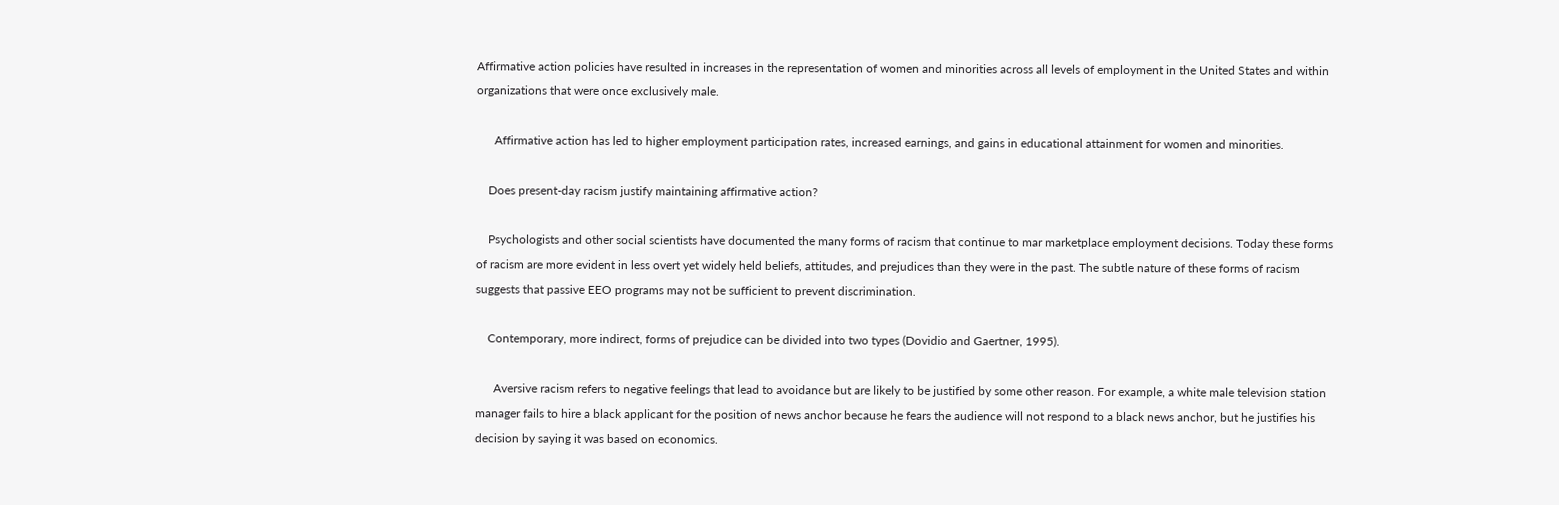Affirmative action policies have resulted in increases in the representation of women and minorities across all levels of employment in the United States and within organizations that were once exclusively male.

      Affirmative action has led to higher employment participation rates, increased earnings, and gains in educational attainment for women and minorities.

    Does present-day racism justify maintaining affirmative action?

    Psychologists and other social scientists have documented the many forms of racism that continue to mar marketplace employment decisions. Today these forms of racism are more evident in less overt yet widely held beliefs, attitudes, and prejudices than they were in the past. The subtle nature of these forms of racism suggests that passive EEO programs may not be sufficient to prevent discrimination.

    Contemporary, more indirect, forms of prejudice can be divided into two types (Dovidio and Gaertner, 1995).

      Aversive racism refers to negative feelings that lead to avoidance but are likely to be justified by some other reason. For example, a white male television station manager fails to hire a black applicant for the position of news anchor because he fears the audience will not respond to a black news anchor, but he justifies his decision by saying it was based on economics.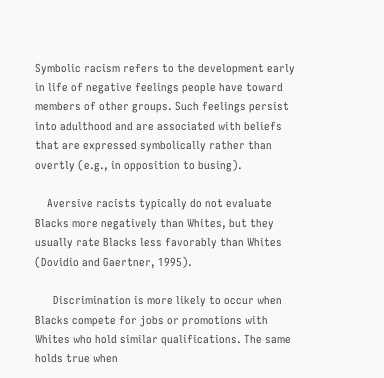Symbolic racism refers to the development early in life of negative feelings people have toward members of other groups. Such feelings persist into adulthood and are associated with beliefs that are expressed symbolically rather than overtly (e.g., in opposition to busing).

    Aversive racists typically do not evaluate Blacks more negatively than Whites, but they usually rate Blacks less favorably than Whites (Dovidio and Gaertner, 1995).

      Discrimination is more likely to occur when Blacks compete for jobs or promotions with Whites who hold similar qualifications. The same holds true when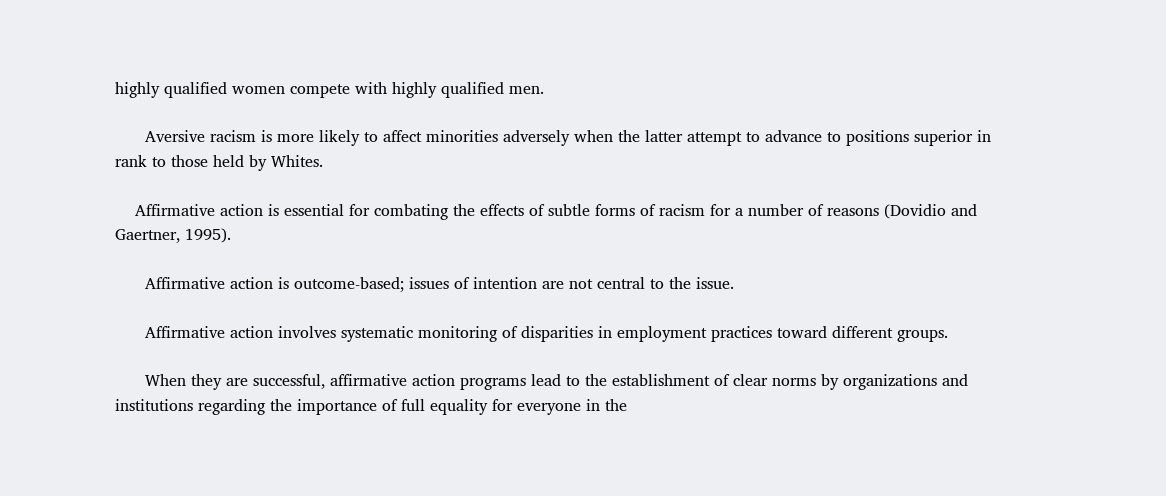highly qualified women compete with highly qualified men.

      Aversive racism is more likely to affect minorities adversely when the latter attempt to advance to positions superior in rank to those held by Whites.

    Affirmative action is essential for combating the effects of subtle forms of racism for a number of reasons (Dovidio and Gaertner, 1995).

      Affirmative action is outcome-based; issues of intention are not central to the issue.

      Affirmative action involves systematic monitoring of disparities in employment practices toward different groups.

      When they are successful, affirmative action programs lead to the establishment of clear norms by organizations and institutions regarding the importance of full equality for everyone in the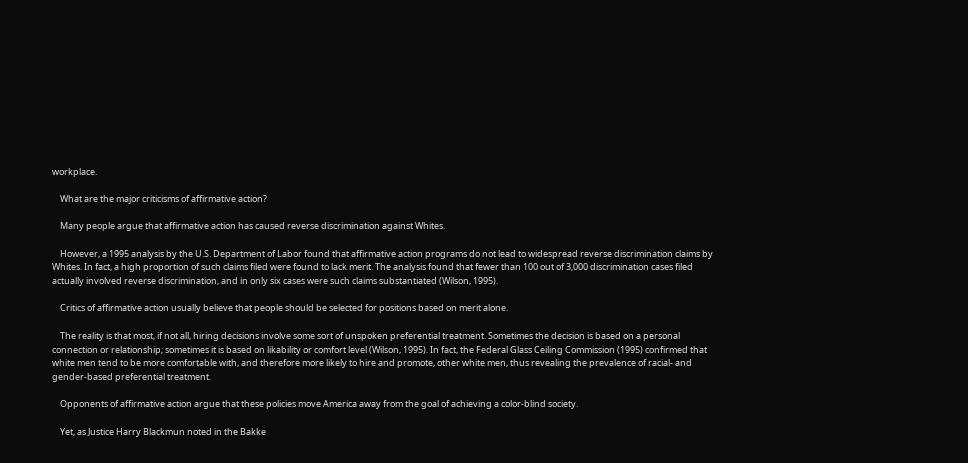workplace.

    What are the major criticisms of affirmative action?

    Many people argue that affirmative action has caused reverse discrimination against Whites.

    However, a 1995 analysis by the U.S. Department of Labor found that affirmative action programs do not lead to widespread reverse discrimination claims by Whites. In fact, a high proportion of such claims filed were found to lack merit. The analysis found that fewer than 100 out of 3,000 discrimination cases filed actually involved reverse discrimination, and in only six cases were such claims substantiated (Wilson, 1995).

    Critics of affirmative action usually believe that people should be selected for positions based on merit alone.

    The reality is that most, if not all, hiring decisions involve some sort of unspoken preferential treatment. Sometimes the decision is based on a personal connection or relationship; sometimes it is based on likability or comfort level (Wilson, 1995). In fact, the Federal Glass Ceiling Commission (1995) confirmed that white men tend to be more comfortable with, and therefore more likely to hire and promote, other white men, thus revealing the prevalence of racial- and gender-based preferential treatment.

    Opponents of affirmative action argue that these policies move America away from the goal of achieving a color-blind society.

    Yet, as Justice Harry Blackmun noted in the Bakke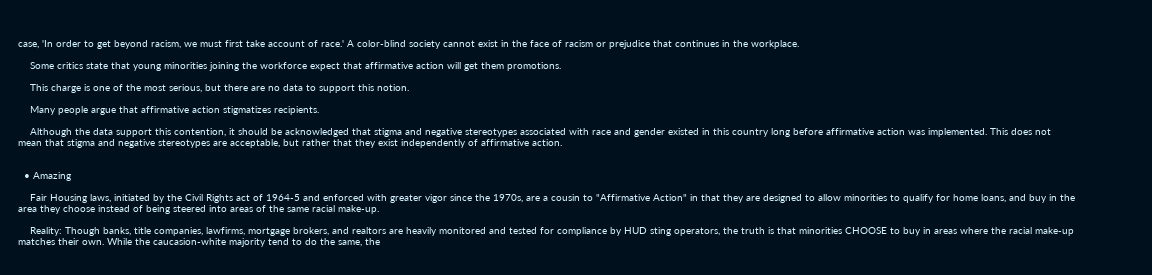case, 'In order to get beyond racism, we must first take account of race.' A color-blind society cannot exist in the face of racism or prejudice that continues in the workplace.

    Some critics state that young minorities joining the workforce expect that affirmative action will get them promotions.

    This charge is one of the most serious, but there are no data to support this notion.

    Many people argue that affirmative action stigmatizes recipients.

    Although the data support this contention, it should be acknowledged that stigma and negative stereotypes associated with race and gender existed in this country long before affirmative action was implemented. This does not mean that stigma and negative stereotypes are acceptable, but rather that they exist independently of affirmative action.


  • Amazing

    Fair Housing laws, initiated by the Civil Rights act of 1964-5 and enforced with greater vigor since the 1970s, are a cousin to "Affirmative Action" in that they are designed to allow minorities to qualify for home loans, and buy in the area they choose instead of being steered into areas of the same racial make-up.

    Reality: Though banks, title companies, lawfirms, mortgage brokers, and realtors are heavily monitored and tested for compliance by HUD sting operators, the truth is that minorities CHOOSE to buy in areas where the racial make-up matches their own. While the caucasion-white majority tend to do the same, the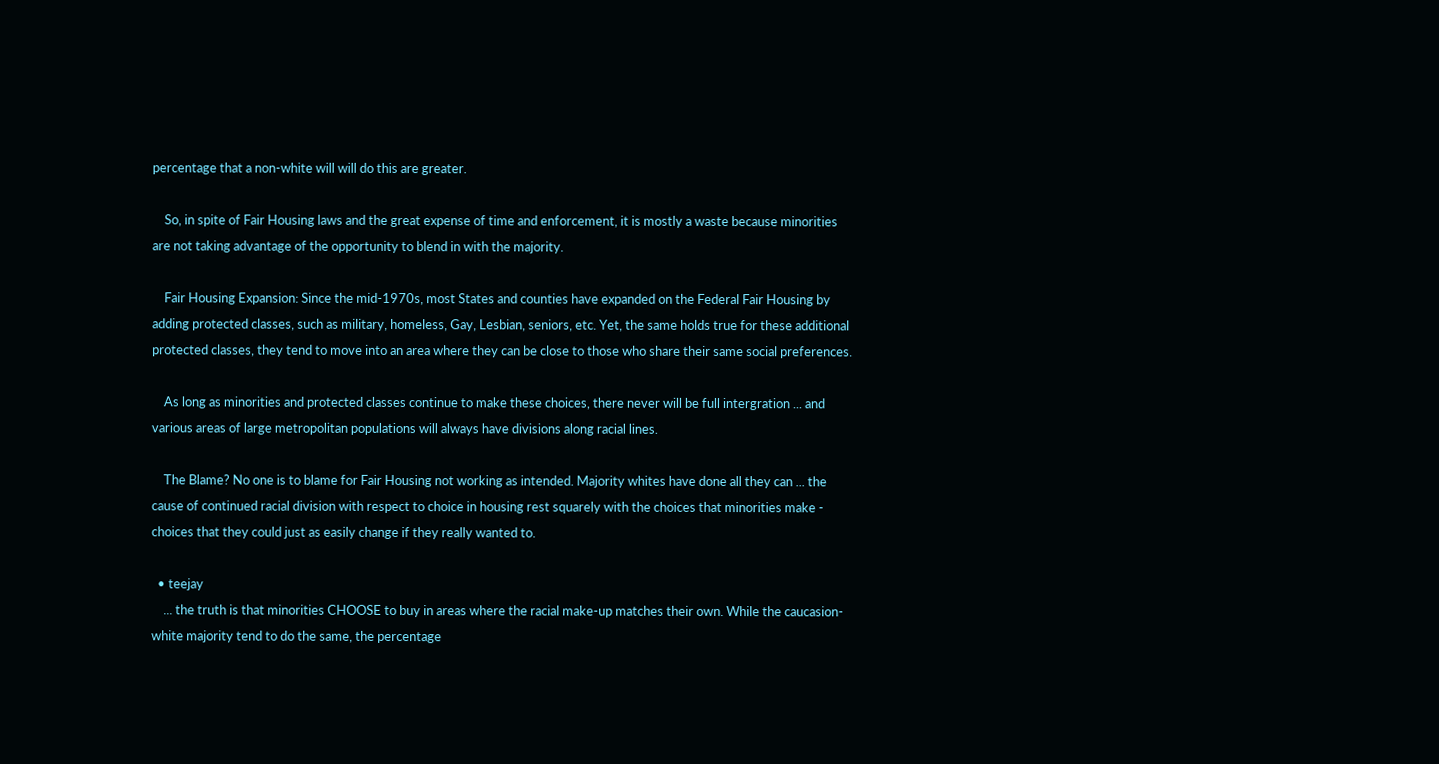percentage that a non-white will will do this are greater.

    So, in spite of Fair Housing laws and the great expense of time and enforcement, it is mostly a waste because minorities are not taking advantage of the opportunity to blend in with the majority.

    Fair Housing Expansion: Since the mid-1970s, most States and counties have expanded on the Federal Fair Housing by adding protected classes, such as military, homeless, Gay, Lesbian, seniors, etc. Yet, the same holds true for these additional protected classes, they tend to move into an area where they can be close to those who share their same social preferences.

    As long as minorities and protected classes continue to make these choices, there never will be full intergration ... and various areas of large metropolitan populations will always have divisions along racial lines.

    The Blame? No one is to blame for Fair Housing not working as intended. Majority whites have done all they can ... the cause of continued racial division with respect to choice in housing rest squarely with the choices that minorities make - choices that they could just as easily change if they really wanted to.

  • teejay
    ... the truth is that minorities CHOOSE to buy in areas where the racial make-up matches their own. While the caucasion-white majority tend to do the same, the percentage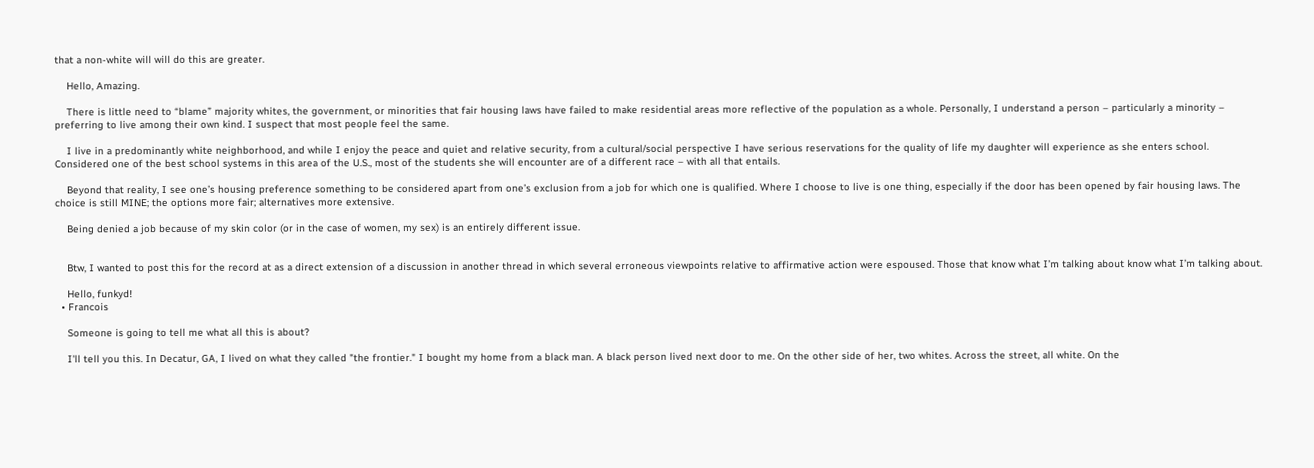that a non-white will will do this are greater.

    Hello, Amazing.

    There is little need to “blame” majority whites, the government, or minorities that fair housing laws have failed to make residential areas more reflective of the population as a whole. Personally, I understand a person – particularly a minority – preferring to live among their own kind. I suspect that most people feel the same.

    I live in a predominantly white neighborhood, and while I enjoy the peace and quiet and relative security, from a cultural/social perspective I have serious reservations for the quality of life my daughter will experience as she enters school. Considered one of the best school systems in this area of the U.S., most of the students she will encounter are of a different race – with all that entails.

    Beyond that reality, I see one’s housing preference something to be considered apart from one’s exclusion from a job for which one is qualified. Where I choose to live is one thing, especially if the door has been opened by fair housing laws. The choice is still MINE; the options more fair; alternatives more extensive.

    Being denied a job because of my skin color (or in the case of women, my sex) is an entirely different issue.


    Btw, I wanted to post this for the record at as a direct extension of a discussion in another thread in which several erroneous viewpoints relative to affirmative action were espoused. Those that know what I’m talking about know what I’m talking about.

    Hello, funkyd!
  • Francois

    Someone is going to tell me what all this is about?

    I'll tell you this. In Decatur, GA, I lived on what they called "the frontier." I bought my home from a black man. A black person lived next door to me. On the other side of her, two whites. Across the street, all white. On the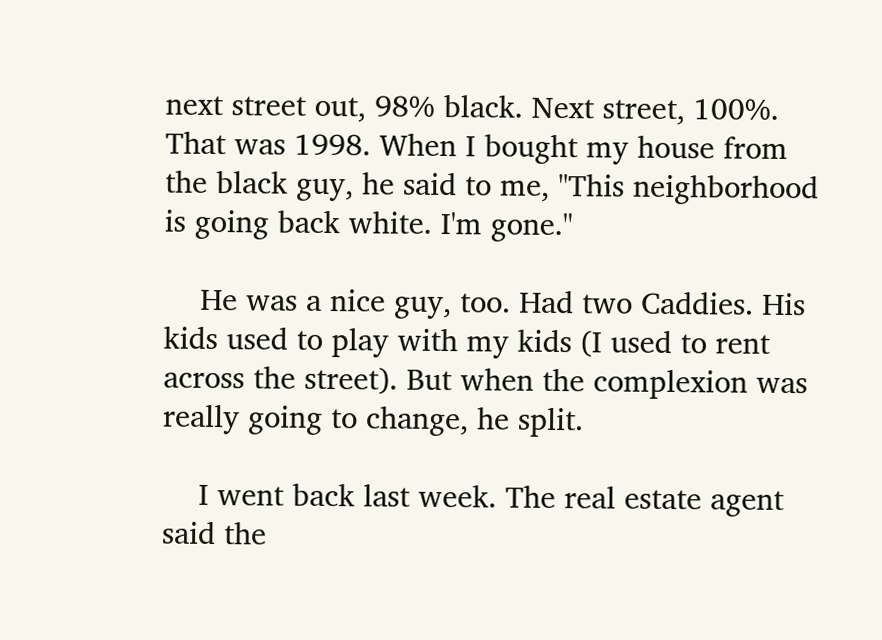next street out, 98% black. Next street, 100%. That was 1998. When I bought my house from the black guy, he said to me, "This neighborhood is going back white. I'm gone."

    He was a nice guy, too. Had two Caddies. His kids used to play with my kids (I used to rent across the street). But when the complexion was really going to change, he split.

    I went back last week. The real estate agent said the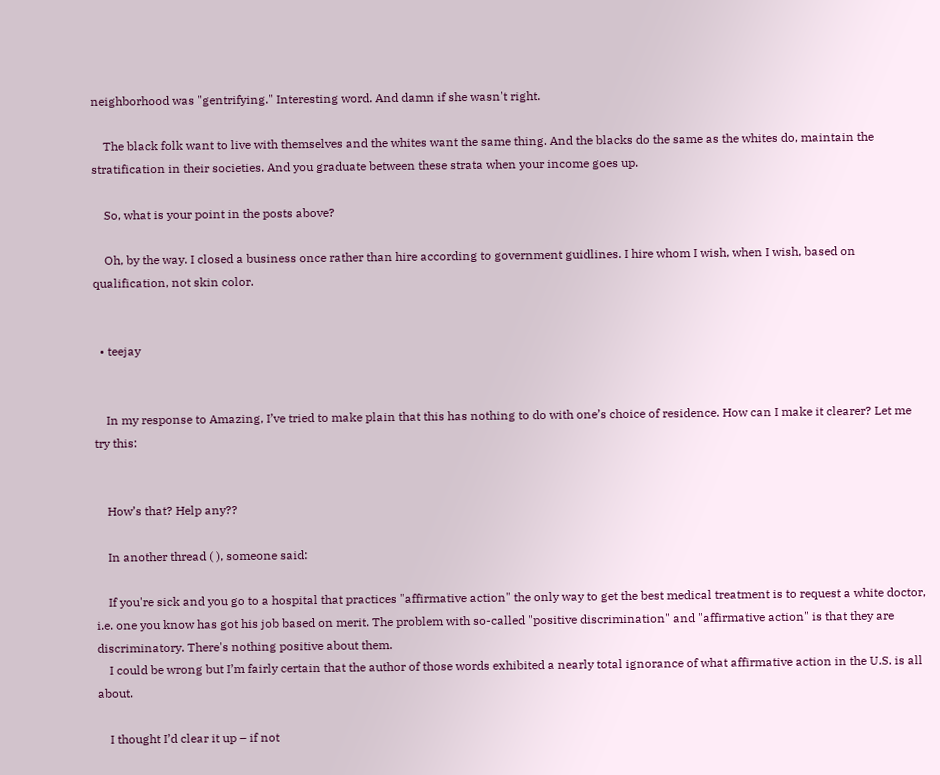neighborhood was "gentrifying." Interesting word. And damn if she wasn't right.

    The black folk want to live with themselves and the whites want the same thing. And the blacks do the same as the whites do, maintain the stratification in their societies. And you graduate between these strata when your income goes up.

    So, what is your point in the posts above?

    Oh, by the way. I closed a business once rather than hire according to government guidlines. I hire whom I wish, when I wish, based on qualification, not skin color.


  • teejay


    In my response to Amazing, I’ve tried to make plain that this has nothing to do with one’s choice of residence. How can I make it clearer? Let me try this:


    How’s that? Help any??

    In another thread ( ), someone said:

    If you're sick and you go to a hospital that practices "affirmative action" the only way to get the best medical treatment is to request a white doctor, i.e. one you know has got his job based on merit. The problem with so-called "positive discrimination" and "affirmative action" is that they are discriminatory. There's nothing positive about them.
    I could be wrong but I’m fairly certain that the author of those words exhibited a nearly total ignorance of what affirmative action in the U.S. is all about.

    I thought I’d clear it up – if not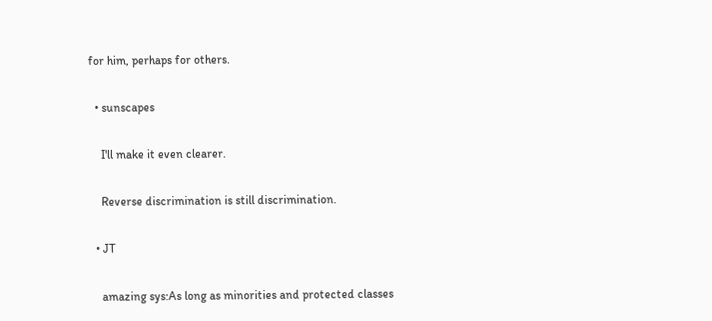for him, perhaps for others.

  • sunscapes

    I'll make it even clearer.

    Reverse discrimination is still discrimination.

  • JT

    amazing sys:As long as minorities and protected classes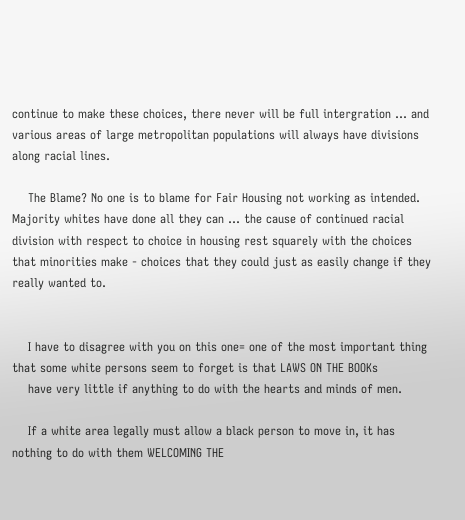continue to make these choices, there never will be full intergration ... and various areas of large metropolitan populations will always have divisions along racial lines.

    The Blame? No one is to blame for Fair Housing not working as intended. Majority whites have done all they can ... the cause of continued racial division with respect to choice in housing rest squarely with the choices that minorities make - choices that they could just as easily change if they really wanted to.


    I have to disagree with you on this one= one of the most important thing that some white persons seem to forget is that LAWS ON THE BOOKs
    have very little if anything to do with the hearts and minds of men.

    If a white area legally must allow a black person to move in, it has nothing to do with them WELCOMING THE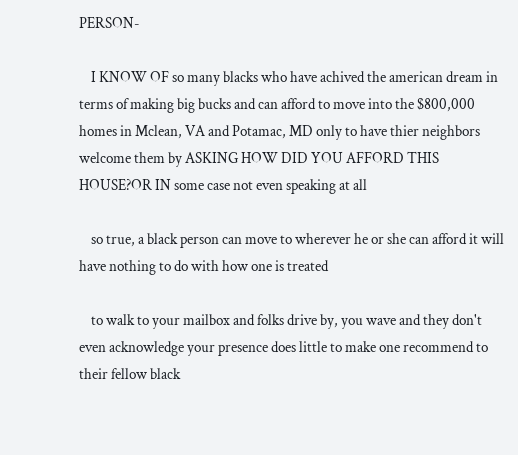PERSON-

    I KNOW OF so many blacks who have achived the american dream in terms of making big bucks and can afford to move into the $800,000 homes in Mclean, VA and Potamac, MD only to have thier neighbors welcome them by ASKING HOW DID YOU AFFORD THIS HOUSE?OR IN some case not even speaking at all

    so true, a black person can move to wherever he or she can afford it will have nothing to do with how one is treated

    to walk to your mailbox and folks drive by, you wave and they don't even acknowledge your presence does little to make one recommend to their fellow black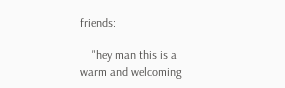friends:

    "hey man this is a warm and welcoming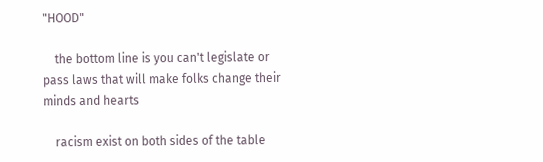"HOOD"

    the bottom line is you can't legislate or pass laws that will make folks change their minds and hearts

    racism exist on both sides of the table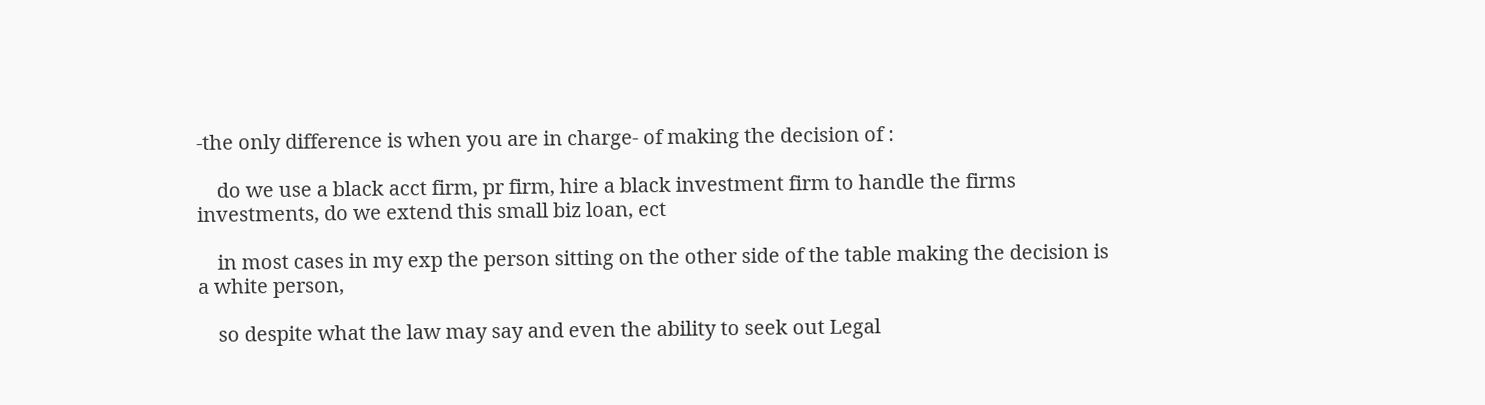-the only difference is when you are in charge- of making the decision of :

    do we use a black acct firm, pr firm, hire a black investment firm to handle the firms investments, do we extend this small biz loan, ect

    in most cases in my exp the person sitting on the other side of the table making the decision is a white person,

    so despite what the law may say and even the ability to seek out Legal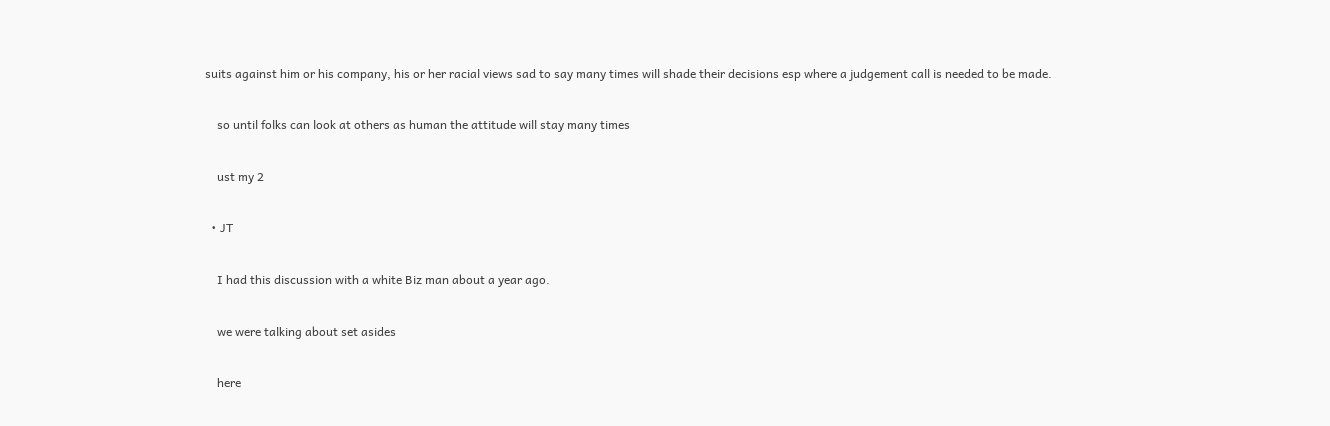suits against him or his company, his or her racial views sad to say many times will shade their decisions esp where a judgement call is needed to be made.

    so until folks can look at others as human the attitude will stay many times

    ust my 2

  • JT

    I had this discussion with a white Biz man about a year ago.

    we were talking about set asides

    here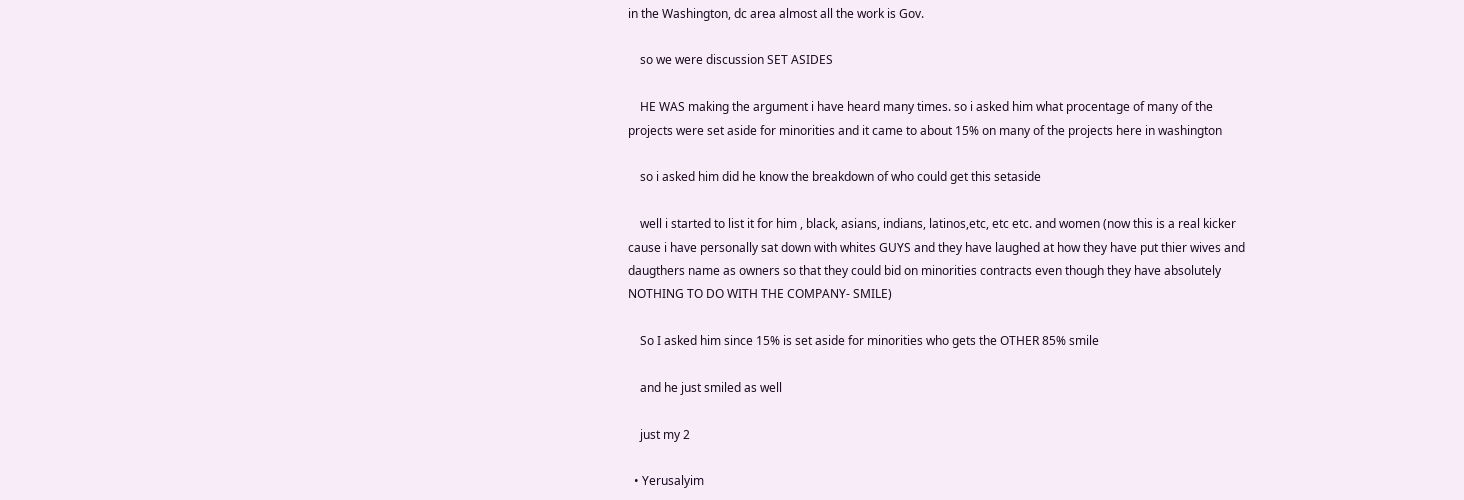in the Washington, dc area almost all the work is Gov.

    so we were discussion SET ASIDES

    HE WAS making the argument i have heard many times. so i asked him what procentage of many of the projects were set aside for minorities and it came to about 15% on many of the projects here in washington

    so i asked him did he know the breakdown of who could get this setaside

    well i started to list it for him , black, asians, indians, latinos,etc, etc etc. and women (now this is a real kicker cause i have personally sat down with whites GUYS and they have laughed at how they have put thier wives and daugthers name as owners so that they could bid on minorities contracts even though they have absolutely NOTHING TO DO WITH THE COMPANY- SMILE)

    So I asked him since 15% is set aside for minorities who gets the OTHER 85% smile

    and he just smiled as well

    just my 2

  • Yerusalyim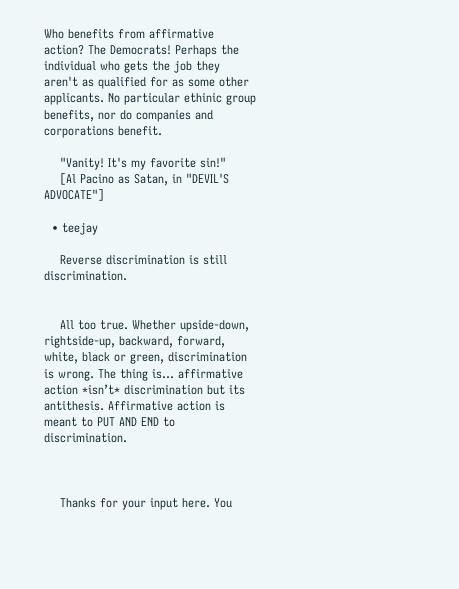Who benefits from affirmative action? The Democrats! Perhaps the individual who gets the job they aren't as qualified for as some other applicants. No particular ethinic group benefits, nor do companies and corporations benefit.

    "Vanity! It's my favorite sin!"
    [Al Pacino as Satan, in "DEVIL'S ADVOCATE"]

  • teejay

    Reverse discrimination is still discrimination.


    All too true. Whether upside-down, rightside-up, backward, forward, white, black or green, discrimination is wrong. The thing is... affirmative action *isn’t* discrimination but its antithesis. Affirmative action is meant to PUT AND END to discrimination.



    Thanks for your input here. You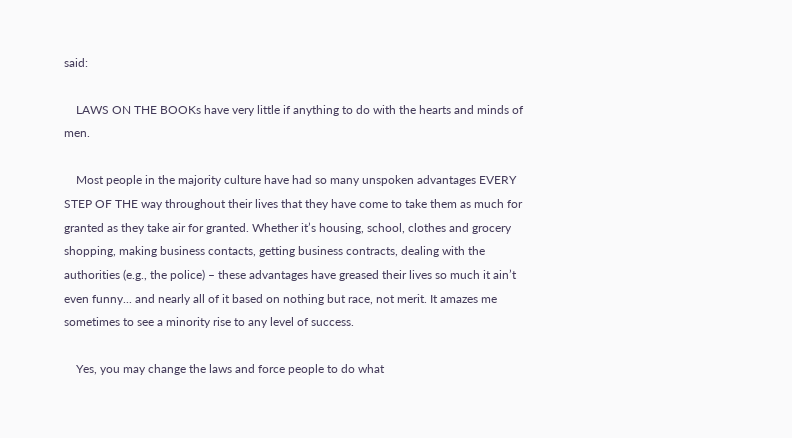said:

    LAWS ON THE BOOKs have very little if anything to do with the hearts and minds of men.

    Most people in the majority culture have had so many unspoken advantages EVERY STEP OF THE way throughout their lives that they have come to take them as much for granted as they take air for granted. Whether it’s housing, school, clothes and grocery shopping, making business contacts, getting business contracts, dealing with the authorities (e.g., the police) – these advantages have greased their lives so much it ain’t even funny... and nearly all of it based on nothing but race, not merit. It amazes me sometimes to see a minority rise to any level of success.

    Yes, you may change the laws and force people to do what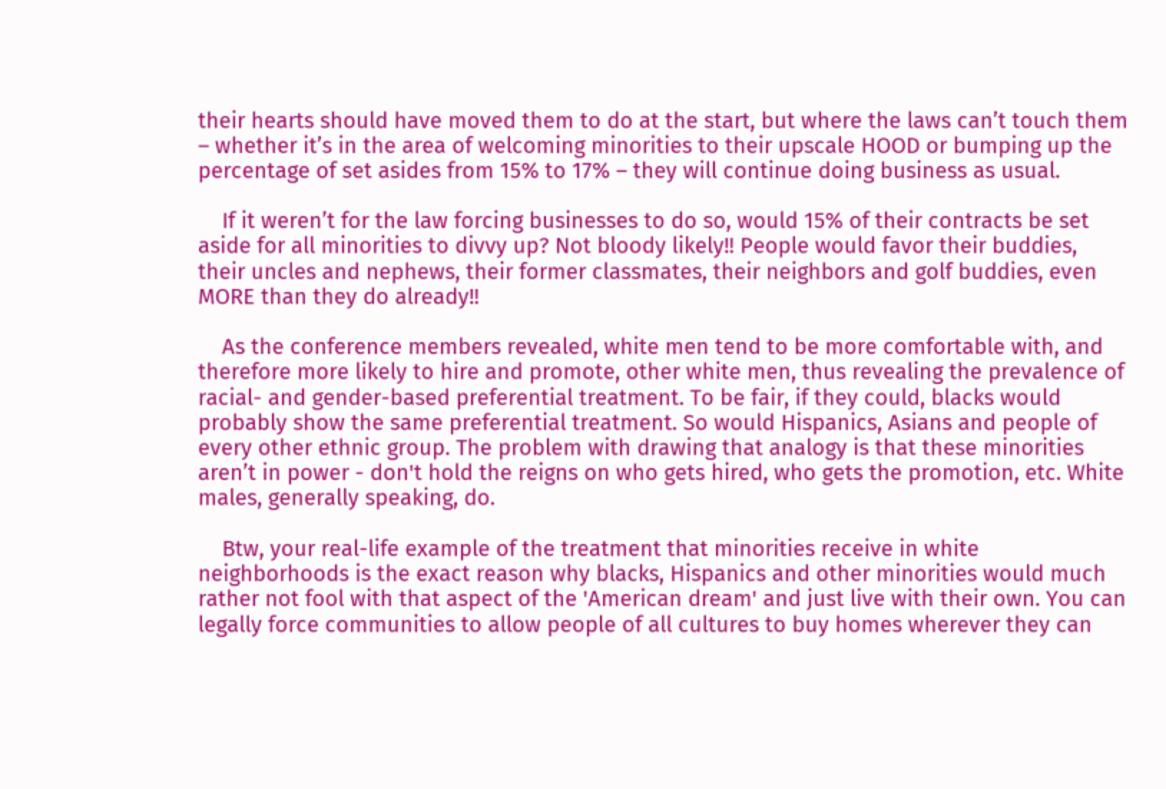their hearts should have moved them to do at the start, but where the laws can’t touch them – whether it’s in the area of welcoming minorities to their upscale HOOD or bumping up the percentage of set asides from 15% to 17% – they will continue doing business as usual.

    If it weren’t for the law forcing businesses to do so, would 15% of their contracts be set aside for all minorities to divvy up? Not bloody likely!! People would favor their buddies, their uncles and nephews, their former classmates, their neighbors and golf buddies, even MORE than they do already!!

    As the conference members revealed, white men tend to be more comfortable with, and therefore more likely to hire and promote, other white men, thus revealing the prevalence of racial- and gender-based preferential treatment. To be fair, if they could, blacks would probably show the same preferential treatment. So would Hispanics, Asians and people of every other ethnic group. The problem with drawing that analogy is that these minorities aren’t in power - don't hold the reigns on who gets hired, who gets the promotion, etc. White males, generally speaking, do.

    Btw, your real-life example of the treatment that minorities receive in white neighborhoods is the exact reason why blacks, Hispanics and other minorities would much rather not fool with that aspect of the 'American dream' and just live with their own. You can legally force communities to allow people of all cultures to buy homes wherever they can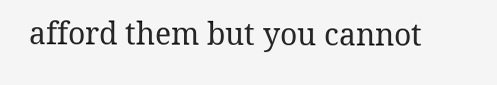afford them but you cannot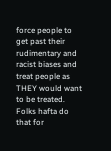force people to get past their rudimentary and racist biases and treat people as THEY would want to be treated. Folks hafta do that for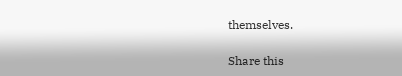themselves.

Share this